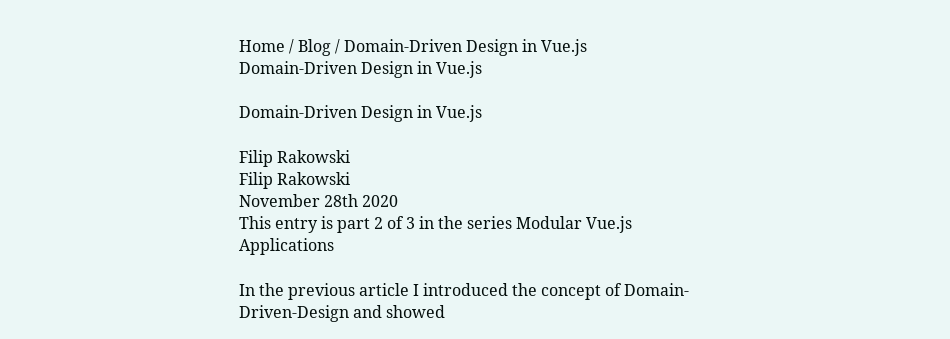Home / Blog / Domain-Driven Design in Vue.js
Domain-Driven Design in Vue.js

Domain-Driven Design in Vue.js

Filip Rakowski
Filip Rakowski
November 28th 2020
This entry is part 2 of 3 in the series Modular Vue.js Applications

In the previous article I introduced the concept of Domain-Driven-Design and showed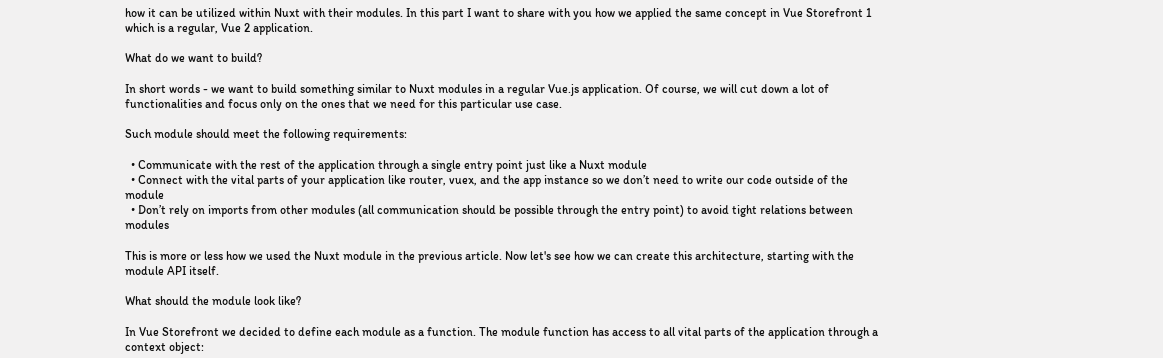how it can be utilized within Nuxt with their modules. In this part I want to share with you how we applied the same concept in Vue Storefront 1 which is a regular, Vue 2 application.

What do we want to build?

In short words - we want to build something similar to Nuxt modules in a regular Vue.js application. Of course, we will cut down a lot of functionalities and focus only on the ones that we need for this particular use case.

Such module should meet the following requirements:

  • Communicate with the rest of the application through a single entry point just like a Nuxt module
  • Connect with the vital parts of your application like router, vuex, and the app instance so we don’t need to write our code outside of the module
  • Don’t rely on imports from other modules (all communication should be possible through the entry point) to avoid tight relations between modules

This is more or less how we used the Nuxt module in the previous article. Now let's see how we can create this architecture, starting with the module API itself.

What should the module look like?

In Vue Storefront we decided to define each module as a function. The module function has access to all vital parts of the application through a context object: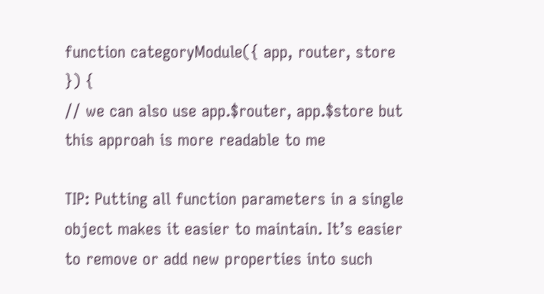function categoryModule({ app, router, store }) {
// we can also use app.$router, app.$store but this approah is more readable to me

TIP: Putting all function parameters in a single object makes it easier to maintain. It’s easier to remove or add new properties into such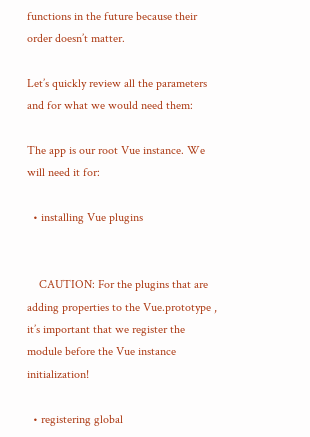functions in the future because their order doesn’t matter.

Let’s quickly review all the parameters and for what we would need them:

The app is our root Vue instance. We will need it for:

  • installing Vue plugins


    CAUTION: For the plugins that are adding properties to the Vue.prototype , it’s important that we register the module before the Vue instance initialization!

  • registering global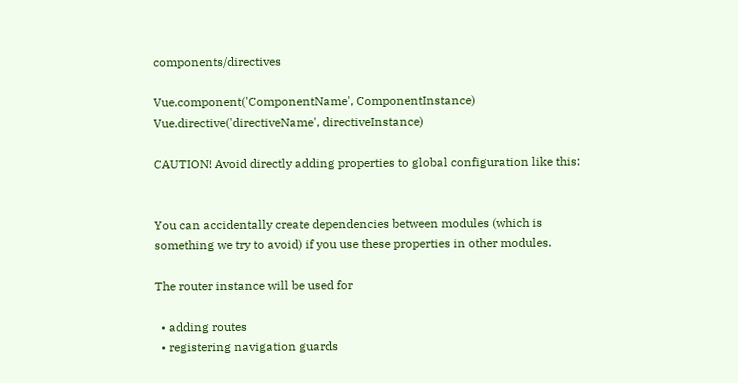components/directives

Vue.component('ComponentName', ComponentInstance)
Vue.directive('directiveName', directiveInstance)

CAUTION! Avoid directly adding properties to global configuration like this:


You can accidentally create dependencies between modules (which is something we try to avoid) if you use these properties in other modules.

The router instance will be used for

  • adding routes
  • registering navigation guards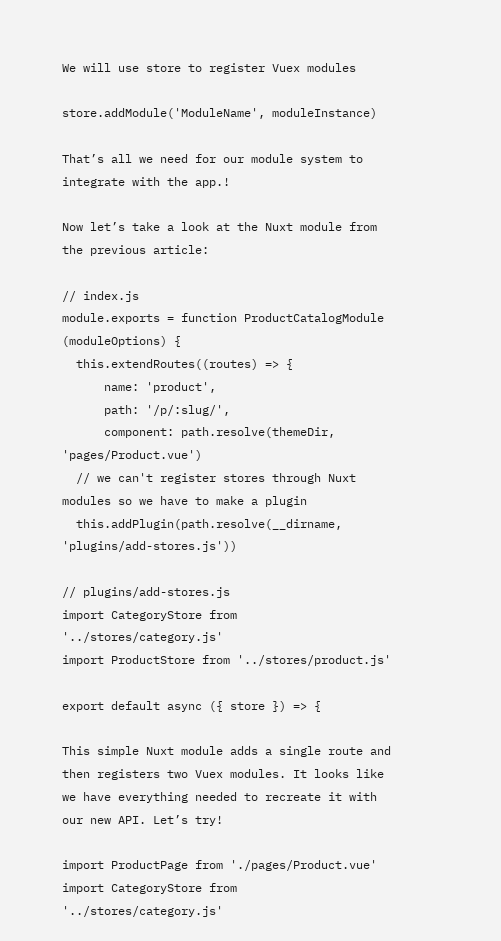We will use store to register Vuex modules

store.addModule('ModuleName', moduleInstance)

That’s all we need for our module system to integrate with the app.!

Now let’s take a look at the Nuxt module from the previous article:

// index.js
module.exports = function ProductCatalogModule (moduleOptions) {
  this.extendRoutes((routes) => {
      name: 'product',
      path: '/p/:slug/',
      component: path.resolve(themeDir, 'pages/Product.vue')
  // we can't register stores through Nuxt modules so we have to make a plugin
  this.addPlugin(path.resolve(__dirname, 'plugins/add-stores.js'))

// plugins/add-stores.js
import CategoryStore from '../stores/category.js'
import ProductStore from '../stores/product.js'

export default async ({ store }) => {

This simple Nuxt module adds a single route and then registers two Vuex modules. It looks like we have everything needed to recreate it with our new API. Let’s try!

import ProductPage from './pages/Product.vue'
import CategoryStore from '../stores/category.js'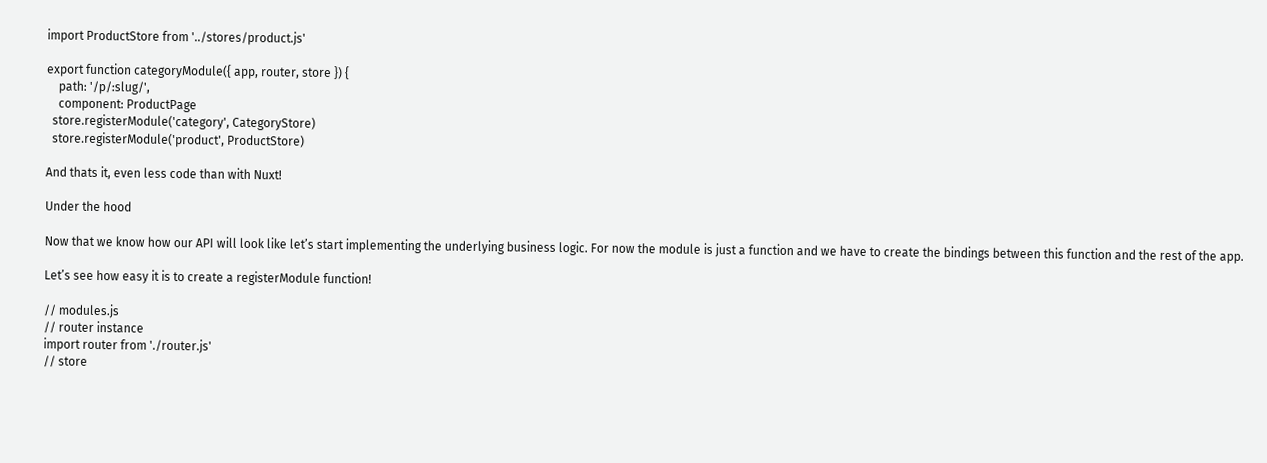import ProductStore from '../stores/product.js'

export function categoryModule({ app, router, store }) {
    path: '/p/:slug/',
    component: ProductPage
  store.registerModule('category', CategoryStore)
  store.registerModule('product', ProductStore)

And thats it, even less code than with Nuxt!

Under the hood

Now that we know how our API will look like let’s start implementing the underlying business logic. For now the module is just a function and we have to create the bindings between this function and the rest of the app.

Let’s see how easy it is to create a registerModule function!

// modules.js
// router instance
import router from './router.js'
// store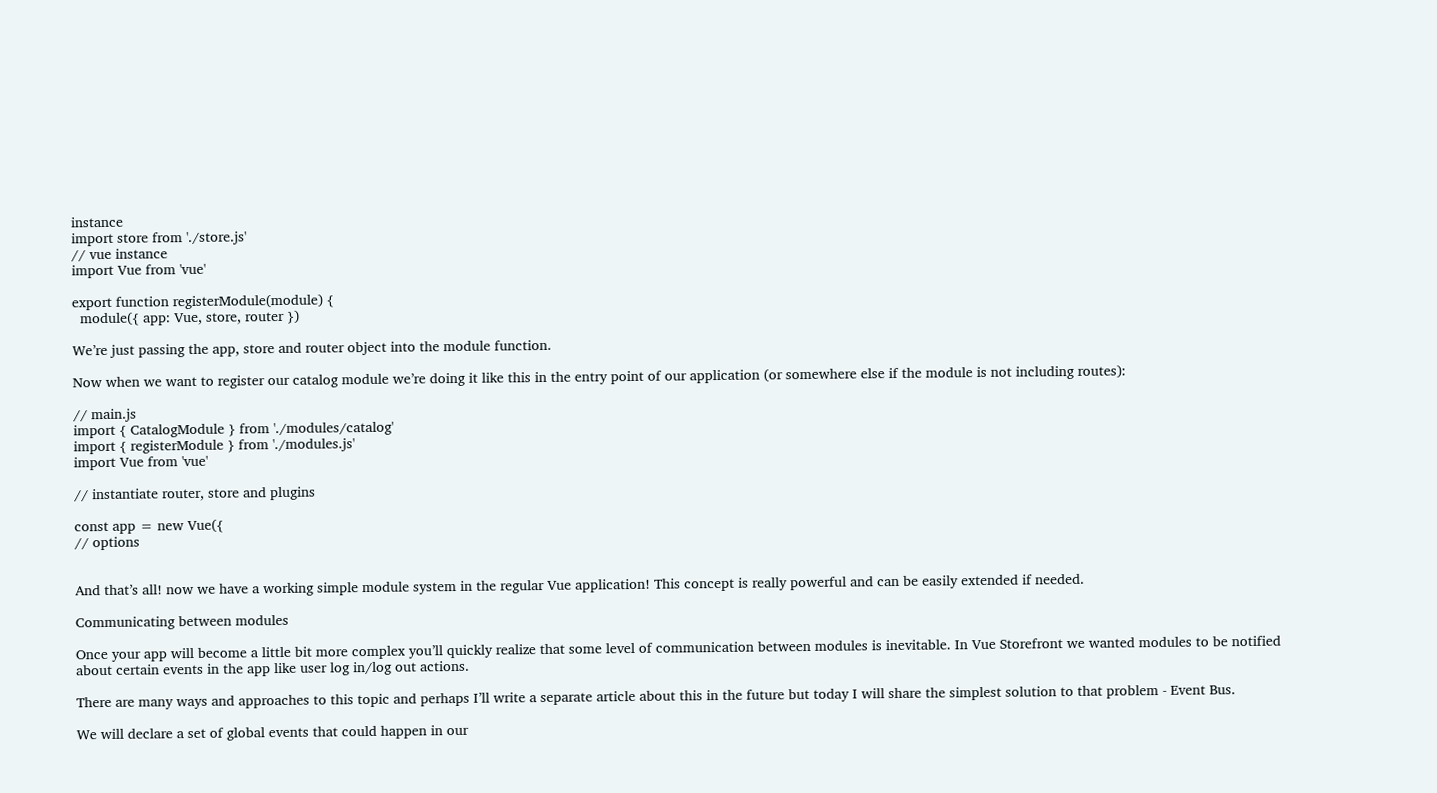instance
import store from './store.js'
// vue instance
import Vue from 'vue'

export function registerModule(module) {
  module({ app: Vue, store, router })

We’re just passing the app, store and router object into the module function.

Now when we want to register our catalog module we’re doing it like this in the entry point of our application (or somewhere else if the module is not including routes):

// main.js
import { CatalogModule } from './modules/catalog'
import { registerModule } from './modules.js'
import Vue from 'vue'

// instantiate router, store and plugins

const app = new Vue({
// options


And that’s all! now we have a working simple module system in the regular Vue application! This concept is really powerful and can be easily extended if needed.

Communicating between modules

Once your app will become a little bit more complex you’ll quickly realize that some level of communication between modules is inevitable. In Vue Storefront we wanted modules to be notified about certain events in the app like user log in/log out actions.

There are many ways and approaches to this topic and perhaps I’ll write a separate article about this in the future but today I will share the simplest solution to that problem - Event Bus.

We will declare a set of global events that could happen in our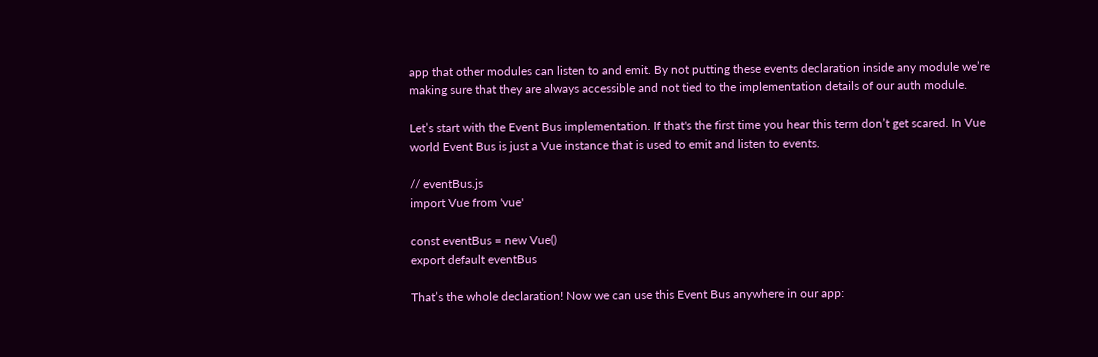app that other modules can listen to and emit. By not putting these events declaration inside any module we’re making sure that they are always accessible and not tied to the implementation details of our auth module.

Let’s start with the Event Bus implementation. If that's the first time you hear this term don’t get scared. In Vue world Event Bus is just a Vue instance that is used to emit and listen to events.

// eventBus.js
import Vue from 'vue'

const eventBus = new Vue()
export default eventBus

That’s the whole declaration! Now we can use this Event Bus anywhere in our app: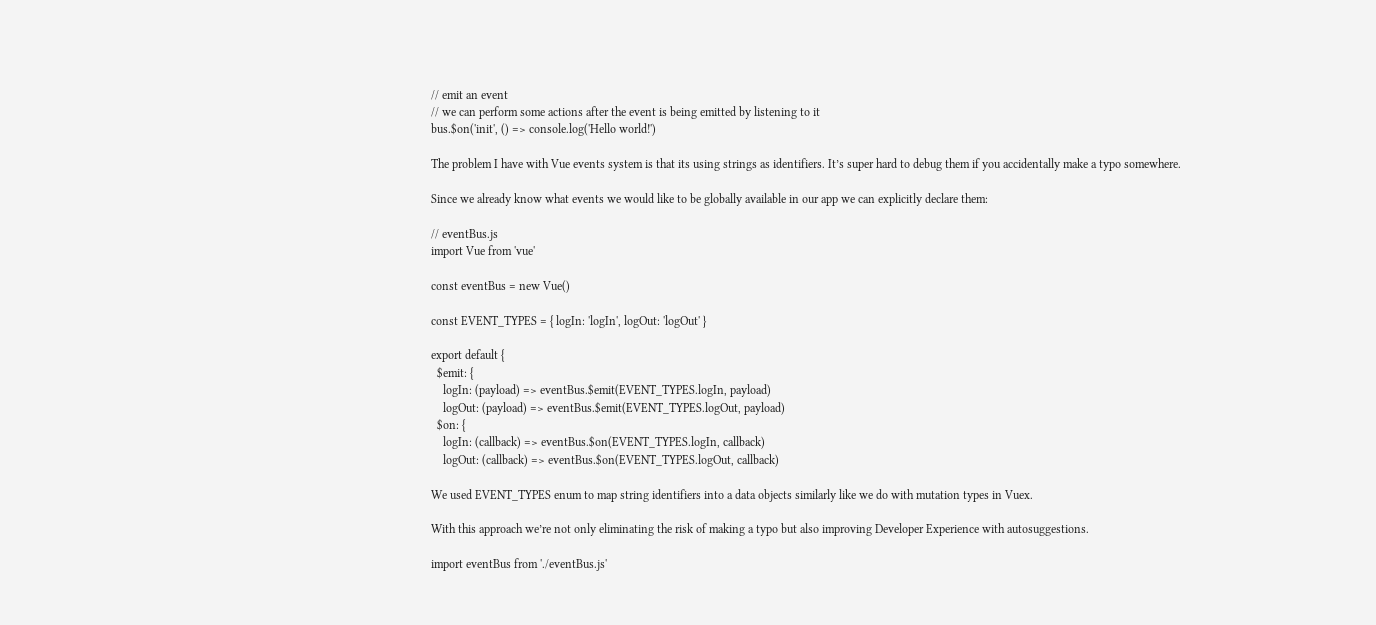// emit an event
// we can perform some actions after the event is being emitted by listening to it
bus.$on('init', () => console.log('Hello world!')

The problem I have with Vue events system is that its using strings as identifiers. It’s super hard to debug them if you accidentally make a typo somewhere.

Since we already know what events we would like to be globally available in our app we can explicitly declare them:

// eventBus.js
import Vue from 'vue'

const eventBus = new Vue()

const EVENT_TYPES = { logIn: 'logIn', logOut: 'logOut' }

export default {
  $emit: {
    logIn: (payload) => eventBus.$emit(EVENT_TYPES.logIn, payload)
    logOut: (payload) => eventBus.$emit(EVENT_TYPES.logOut, payload)
  $on: {
    logIn: (callback) => eventBus.$on(EVENT_TYPES.logIn, callback)
    logOut: (callback) => eventBus.$on(EVENT_TYPES.logOut, callback)

We used EVENT_TYPES enum to map string identifiers into a data objects similarly like we do with mutation types in Vuex.

With this approach we’re not only eliminating the risk of making a typo but also improving Developer Experience with autosuggestions.

import eventBus from './eventBus.js'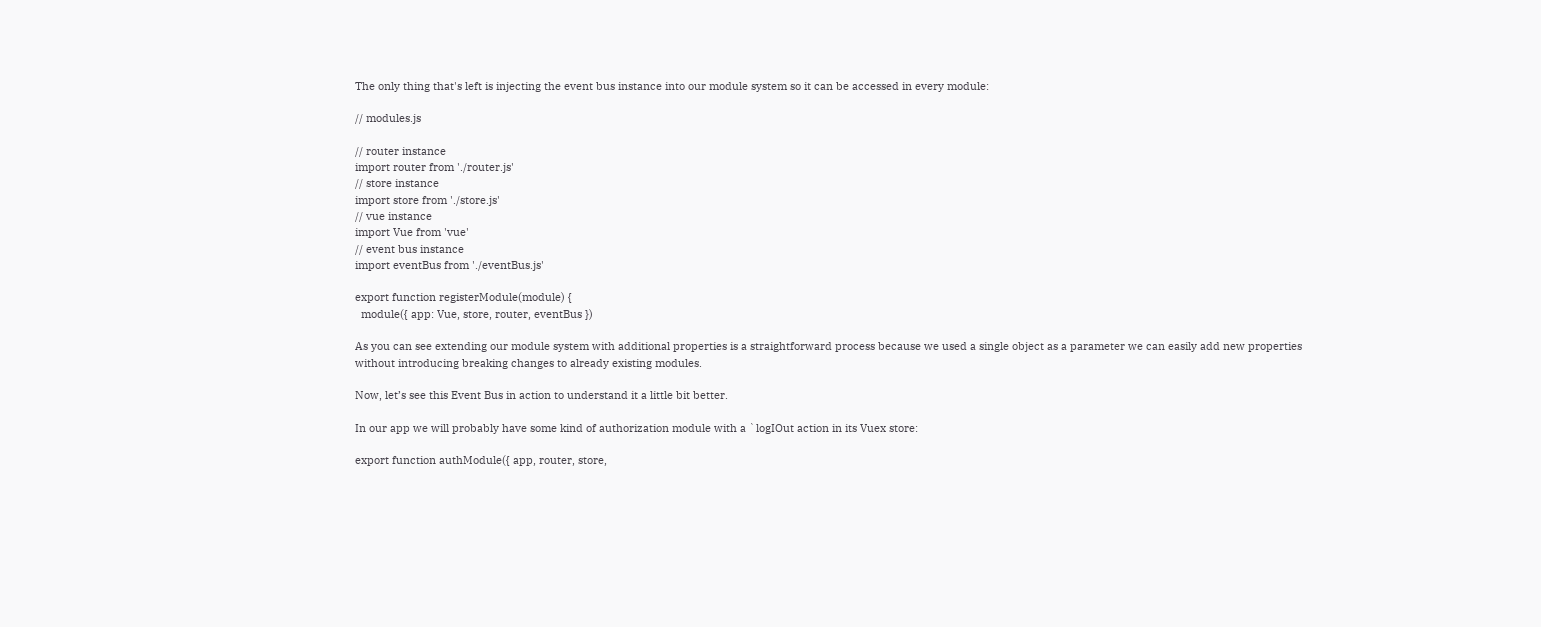The only thing that's left is injecting the event bus instance into our module system so it can be accessed in every module:

// modules.js

// router instance
import router from './router.js'
// store instance
import store from './store.js'
// vue instance
import Vue from 'vue'
// event bus instance
import eventBus from './eventBus.js'

export function registerModule(module) {
  module({ app: Vue, store, router, eventBus })

As you can see extending our module system with additional properties is a straightforward process because we used a single object as a parameter we can easily add new properties without introducing breaking changes to already existing modules.

Now, let’s see this Event Bus in action to understand it a little bit better.

In our app we will probably have some kind of authorization module with a `logIOut action in its Vuex store:

export function authModule({ app, router, store,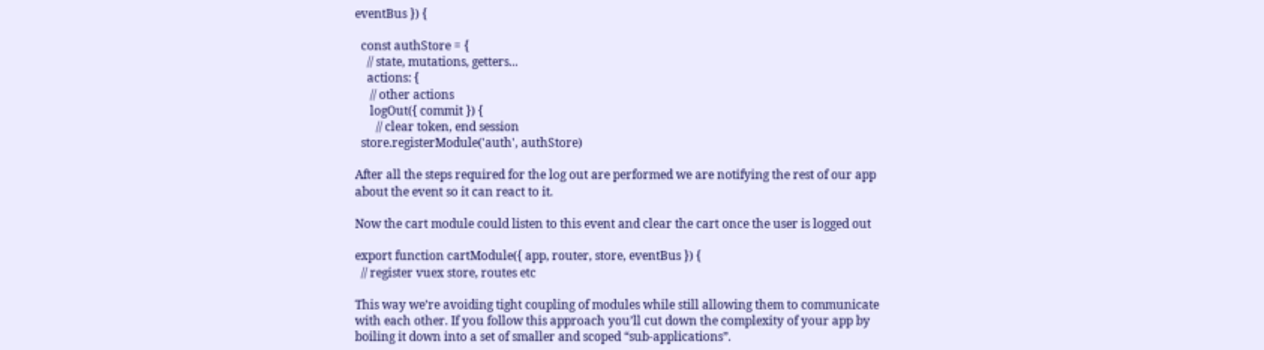eventBus }) {

  const authStore = {
    // state, mutations, getters...
    actions: {
     // other actions
     logOut({ commit }) {
       // clear token, end session
  store.registerModule('auth', authStore)

After all the steps required for the log out are performed we are notifying the rest of our app about the event so it can react to it.

Now the cart module could listen to this event and clear the cart once the user is logged out

export function cartModule({ app, router, store, eventBus }) {
  // register vuex store, routes etc

This way we’re avoiding tight coupling of modules while still allowing them to communicate with each other. If you follow this approach you’ll cut down the complexity of your app by boiling it down into a set of smaller and scoped “sub-applications”.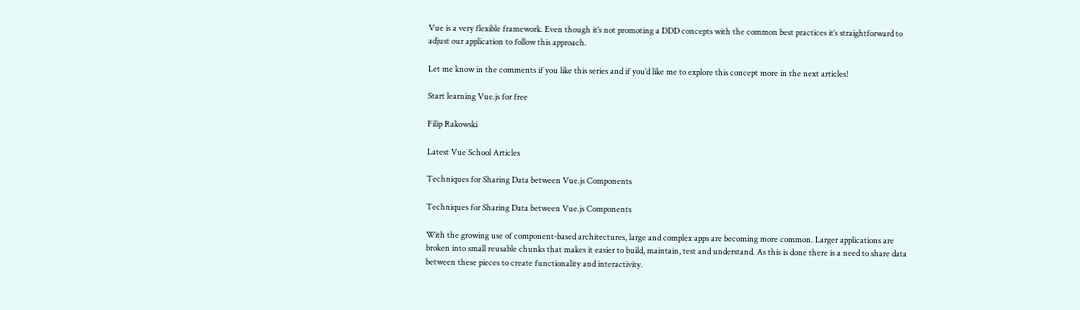Vue is a very flexible framework. Even though it’s not promoting a DDD concepts with the common best practices it’s straightforward to adjust our application to follow this approach.

Let me know in the comments if you like this series and if you’d like me to explore this concept more in the next articles!

Start learning Vue.js for free

Filip Rakowski

Latest Vue School Articles

Techniques for Sharing Data between Vue.js Components

Techniques for Sharing Data between Vue.js Components

With the growing use of component-based architectures, large and complex apps are becoming more common. Larger applications are broken into small reusable chunks that makes it easier to build, maintain, test and understand. As this is done there is a need to share data between these pieces to create functionality and interactivity.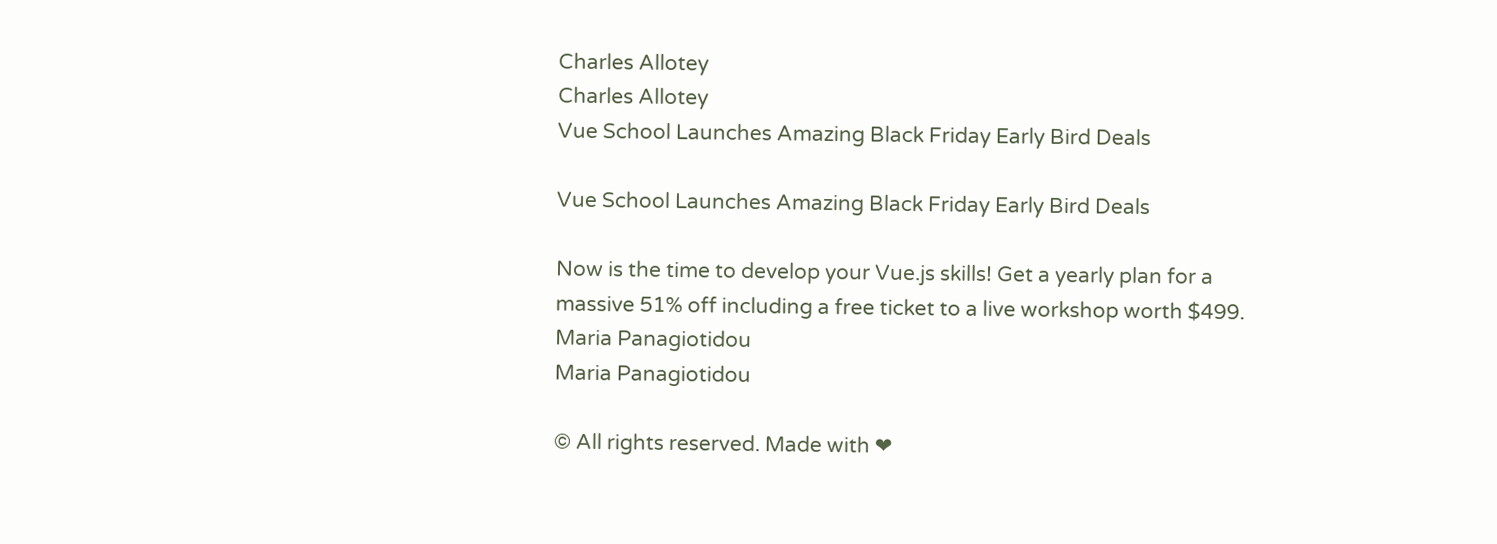Charles Allotey
Charles Allotey
Vue School Launches Amazing Black Friday Early Bird Deals

Vue School Launches Amazing Black Friday Early Bird Deals

Now is the time to develop your Vue.js skills! Get a yearly plan for a massive 51% off including a free ticket to a live workshop worth $499.
Maria Panagiotidou
Maria Panagiotidou

© All rights reserved. Made with ❤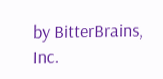by BitterBrains, Inc.